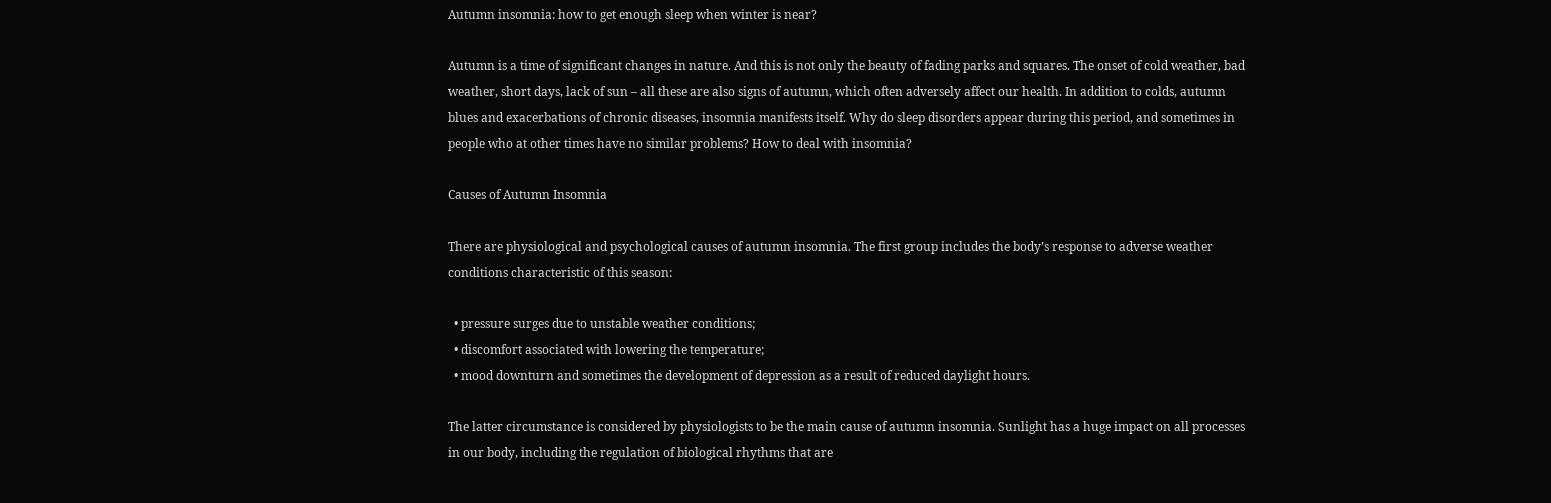Autumn insomnia: how to get enough sleep when winter is near?

Autumn is a time of significant changes in nature. And this is not only the beauty of fading parks and squares. The onset of cold weather, bad weather, short days, lack of sun – all these are also signs of autumn, which often adversely affect our health. In addition to colds, autumn blues and exacerbations of chronic diseases, insomnia manifests itself. Why do sleep disorders appear during this period, and sometimes in people who at other times have no similar problems? How to deal with insomnia?

Causes of Autumn Insomnia

There are physiological and psychological causes of autumn insomnia. The first group includes the body’s response to adverse weather conditions characteristic of this season:

  • pressure surges due to unstable weather conditions;
  • discomfort associated with lowering the temperature;
  • mood downturn and sometimes the development of depression as a result of reduced daylight hours.

The latter circumstance is considered by physiologists to be the main cause of autumn insomnia. Sunlight has a huge impact on all processes in our body, including the regulation of biological rhythms that are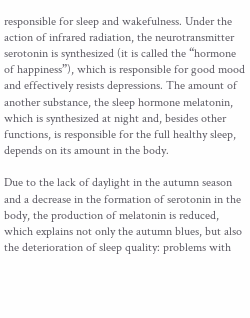responsible for sleep and wakefulness. Under the action of infrared radiation, the neurotransmitter serotonin is synthesized (it is called the “hormone of happiness”), which is responsible for good mood and effectively resists depressions. The amount of another substance, the sleep hormone melatonin, which is synthesized at night and, besides other functions, is responsible for the full healthy sleep, depends on its amount in the body.

Due to the lack of daylight in the autumn season and a decrease in the formation of serotonin in the body, the production of melatonin is reduced, which explains not only the autumn blues, but also the deterioration of sleep quality: problems with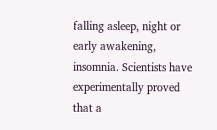falling asleep, night or early awakening, insomnia. Scientists have experimentally proved that a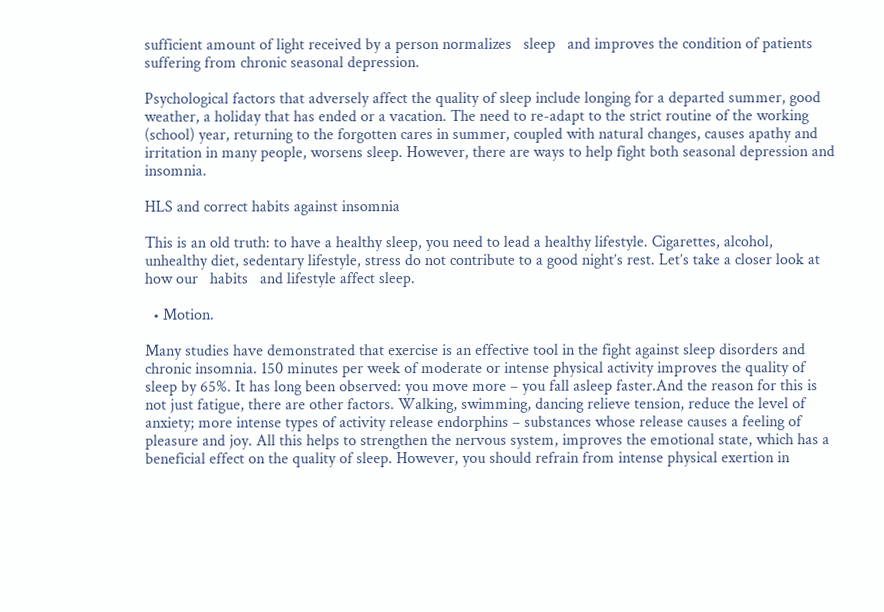sufficient amount of light received by a person normalizes   sleep   and improves the condition of patients suffering from chronic seasonal depression.

Psychological factors that adversely affect the quality of sleep include longing for a departed summer, good weather, a holiday that has ended or a vacation. The need to re-adapt to the strict routine of the working (school) year, returning to the forgotten cares in summer, coupled with natural changes, causes apathy and irritation in many people, worsens sleep. However, there are ways to help fight both seasonal depression and insomnia.

HLS and correct habits against insomnia

This is an old truth: to have a healthy sleep, you need to lead a healthy lifestyle. Cigarettes, alcohol, unhealthy diet, sedentary lifestyle, stress do not contribute to a good night’s rest. Let’s take a closer look at how our   habits   and lifestyle affect sleep.

  • Motion.

Many studies have demonstrated that exercise is an effective tool in the fight against sleep disorders and chronic insomnia. 150 minutes per week of moderate or intense physical activity improves the quality of sleep by 65%. It has long been observed: you move more – you fall asleep faster.And the reason for this is not just fatigue, there are other factors. Walking, swimming, dancing relieve tension, reduce the level of anxiety; more intense types of activity release endorphins – substances whose release causes a feeling of pleasure and joy. All this helps to strengthen the nervous system, improves the emotional state, which has a beneficial effect on the quality of sleep. However, you should refrain from intense physical exertion in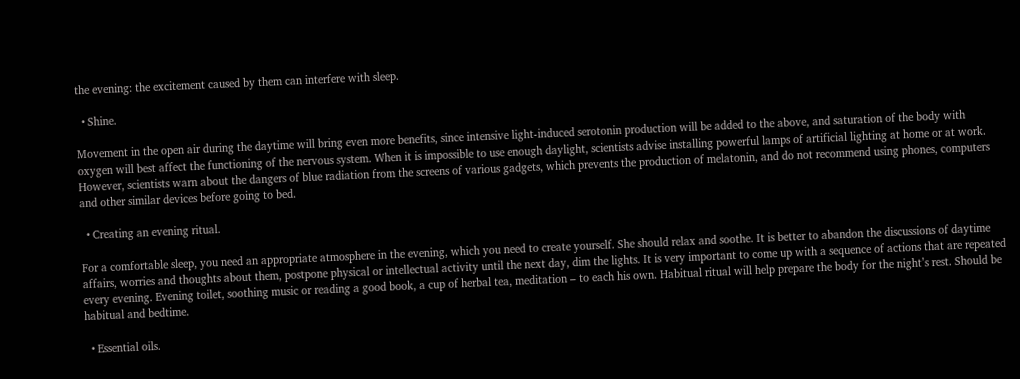the evening: the excitement caused by them can interfere with sleep.

  • Shine.

Movement in the open air during the daytime will bring even more benefits, since intensive light-induced serotonin production will be added to the above, and saturation of the body with oxygen will best affect the functioning of the nervous system. When it is impossible to use enough daylight, scientists advise installing powerful lamps of artificial lighting at home or at work. However, scientists warn about the dangers of blue radiation from the screens of various gadgets, which prevents the production of melatonin, and do not recommend using phones, computers and other similar devices before going to bed.

  • Creating an evening ritual.

For a comfortable sleep, you need an appropriate atmosphere in the evening, which you need to create yourself. She should relax and soothe. It is better to abandon the discussions of daytime affairs, worries and thoughts about them, postpone physical or intellectual activity until the next day, dim the lights. It is very important to come up with a sequence of actions that are repeated every evening. Evening toilet, soothing music or reading a good book, a cup of herbal tea, meditation – to each his own. Habitual ritual will help prepare the body for the night’s rest. Should be habitual and bedtime.

  • Essential oils.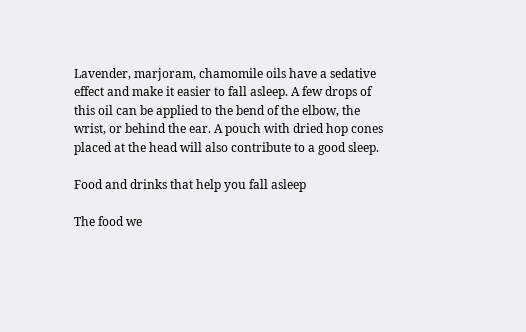Lavender, marjoram, chamomile oils have a sedative effect and make it easier to fall asleep. A few drops of this oil can be applied to the bend of the elbow, the wrist, or behind the ear. A pouch with dried hop cones placed at the head will also contribute to a good sleep.

Food and drinks that help you fall asleep

The food we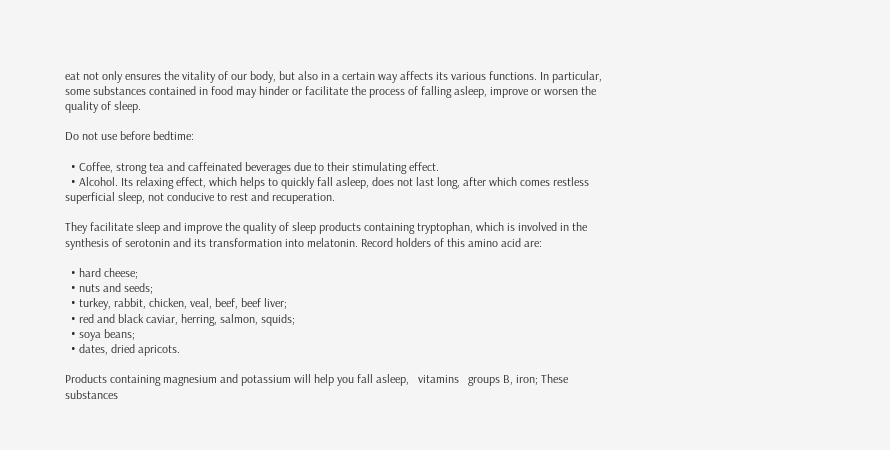eat not only ensures the vitality of our body, but also in a certain way affects its various functions. In particular, some substances contained in food may hinder or facilitate the process of falling asleep, improve or worsen the quality of sleep.

Do not use before bedtime:

  • Coffee, strong tea and caffeinated beverages due to their stimulating effect.
  • Alcohol. Its relaxing effect, which helps to quickly fall asleep, does not last long, after which comes restless superficial sleep, not conducive to rest and recuperation.

They facilitate sleep and improve the quality of sleep products containing tryptophan, which is involved in the synthesis of serotonin and its transformation into melatonin. Record holders of this amino acid are:

  • hard cheese;
  • nuts and seeds;
  • turkey, rabbit, chicken, veal, beef, beef liver;
  • red and black caviar, herring, salmon, squids;
  • soya beans;
  • dates, dried apricots.

Products containing magnesium and potassium will help you fall asleep,   vitamins   groups B, iron; These substances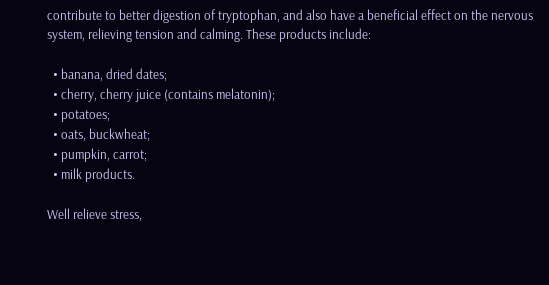contribute to better digestion of tryptophan, and also have a beneficial effect on the nervous system, relieving tension and calming. These products include:

  • banana, dried dates;
  • cherry, cherry juice (contains melatonin);
  • potatoes;
  • oats, buckwheat;
  • pumpkin, carrot;
  • milk products.

Well relieve stress,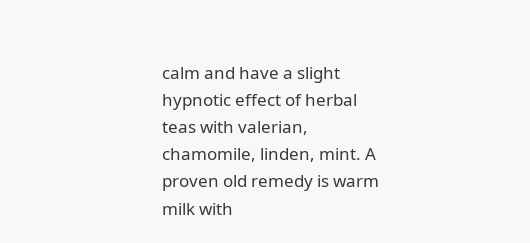calm and have a slight hypnotic effect of herbal teas with valerian, chamomile, linden, mint. A proven old remedy is warm milk with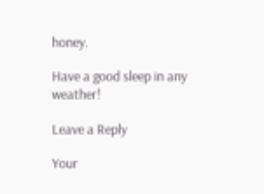honey.

Have a good sleep in any weather!

Leave a Reply

Your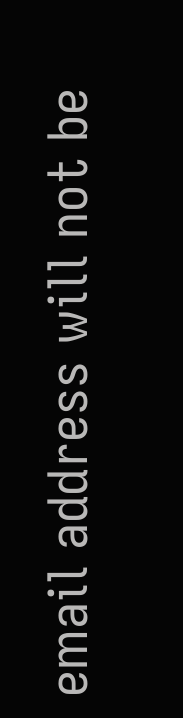email address will not be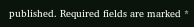published. Required fields are marked *